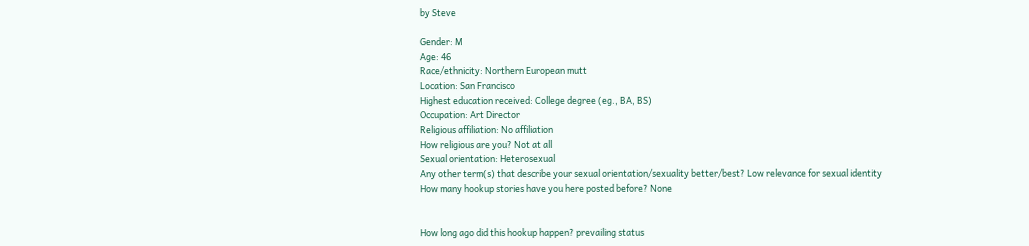by Steve

Gender: M
Age: 46
Race/ethnicity: Northern European mutt
Location: San Francisco
Highest education received: College degree (eg., BA, BS)
Occupation: Art Director
Religious affiliation: No affiliation
How religious are you? Not at all
Sexual orientation: Heterosexual
Any other term(s) that describe your sexual orientation/sexuality better/best? Low relevance for sexual identity
How many hookup stories have you here posted before? None


How long ago did this hookup happen? prevailing status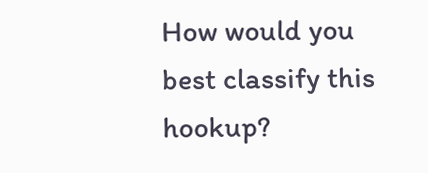How would you best classify this hookup?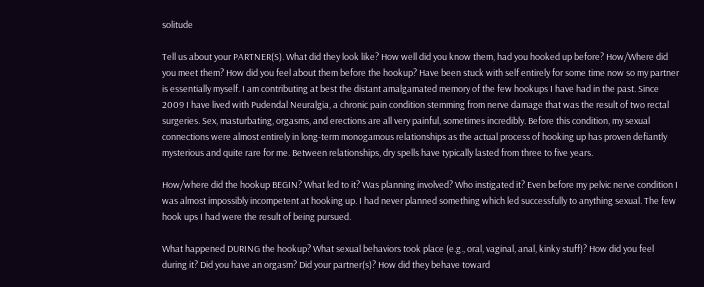solitude

Tell us about your PARTNER(S). What did they look like? How well did you know them, had you hooked up before? How/Where did you meet them? How did you feel about them before the hookup? Have been stuck with self entirely for some time now so my partner is essentially myself. I am contributing at best the distant amalgamated memory of the few hookups I have had in the past. Since 2009 I have lived with Pudendal Neuralgia, a chronic pain condition stemming from nerve damage that was the result of two rectal surgeries. Sex, masturbating, orgasms, and erections are all very painful, sometimes incredibly. Before this condition, my sexual connections were almost entirely in long-term monogamous relationships as the actual process of hooking up has proven defiantly mysterious and quite rare for me. Between relationships, dry spells have typically lasted from three to five years.

How/where did the hookup BEGIN? What led to it? Was planning involved? Who instigated it? Even before my pelvic nerve condition I was almost impossibly incompetent at hooking up. I had never planned something which led successfully to anything sexual. The few hook ups I had were the result of being pursued.

What happened DURING the hookup? What sexual behaviors took place (e.g., oral, vaginal, anal, kinky stuff)? How did you feel during it? Did you have an orgasm? Did your partner(s)? How did they behave toward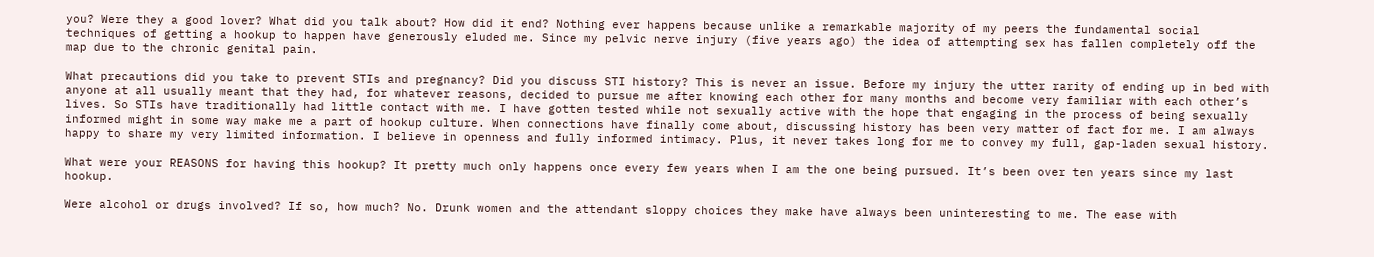you? Were they a good lover? What did you talk about? How did it end? Nothing ever happens because unlike a remarkable majority of my peers the fundamental social techniques of getting a hookup to happen have generously eluded me. Since my pelvic nerve injury (five years ago) the idea of attempting sex has fallen completely off the map due to the chronic genital pain.

What precautions did you take to prevent STIs and pregnancy? Did you discuss STI history? This is never an issue. Before my injury the utter rarity of ending up in bed with anyone at all usually meant that they had, for whatever reasons, decided to pursue me after knowing each other for many months and become very familiar with each other’s lives. So STIs have traditionally had little contact with me. I have gotten tested while not sexually active with the hope that engaging in the process of being sexually informed might in some way make me a part of hookup culture. When connections have finally come about, discussing history has been very matter of fact for me. I am always happy to share my very limited information. I believe in openness and fully informed intimacy. Plus, it never takes long for me to convey my full, gap-laden sexual history.

What were your REASONS for having this hookup? It pretty much only happens once every few years when I am the one being pursued. It’s been over ten years since my last hookup.

Were alcohol or drugs involved? If so, how much? No. Drunk women and the attendant sloppy choices they make have always been uninteresting to me. The ease with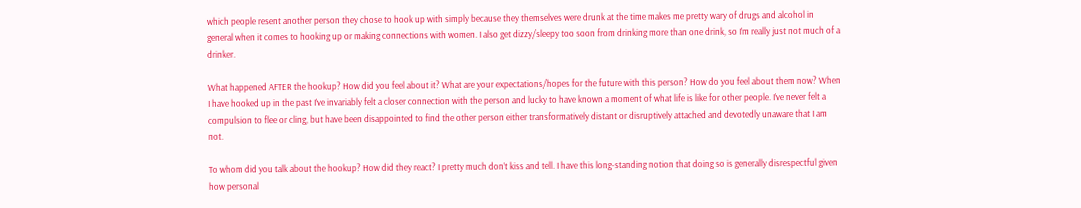which people resent another person they chose to hook up with simply because they themselves were drunk at the time makes me pretty wary of drugs and alcohol in general when it comes to hooking up or making connections with women. I also get dizzy/sleepy too soon from drinking more than one drink, so I’m really just not much of a drinker.

What happened AFTER the hookup? How did you feel about it? What are your expectations/hopes for the future with this person? How do you feel about them now? When I have hooked up in the past I’ve invariably felt a closer connection with the person and lucky to have known a moment of what life is like for other people. I’ve never felt a compulsion to flee or cling, but have been disappointed to find the other person either transformatively distant or disruptively attached and devotedly unaware that I am not.

To whom did you talk about the hookup? How did they react? I pretty much don’t kiss and tell. I have this long-standing notion that doing so is generally disrespectful given how personal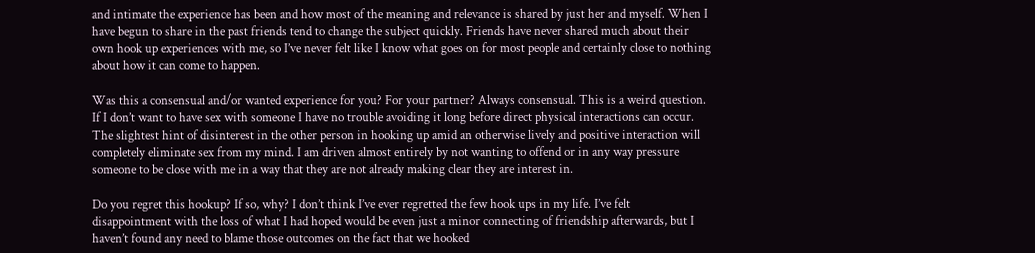and intimate the experience has been and how most of the meaning and relevance is shared by just her and myself. When I have begun to share in the past friends tend to change the subject quickly. Friends have never shared much about their own hook up experiences with me, so I’ve never felt like I know what goes on for most people and certainly close to nothing about how it can come to happen.

Was this a consensual and/or wanted experience for you? For your partner? Always consensual. This is a weird question. If I don’t want to have sex with someone I have no trouble avoiding it long before direct physical interactions can occur. The slightest hint of disinterest in the other person in hooking up amid an otherwise lively and positive interaction will completely eliminate sex from my mind. I am driven almost entirely by not wanting to offend or in any way pressure someone to be close with me in a way that they are not already making clear they are interest in.

Do you regret this hookup? If so, why? I don’t think I’ve ever regretted the few hook ups in my life. I’ve felt disappointment with the loss of what I had hoped would be even just a minor connecting of friendship afterwards, but I haven’t found any need to blame those outcomes on the fact that we hooked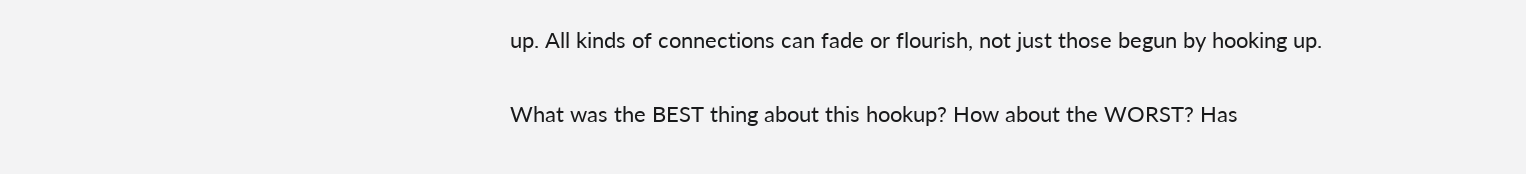up. All kinds of connections can fade or flourish, not just those begun by hooking up.

What was the BEST thing about this hookup? How about the WORST? Has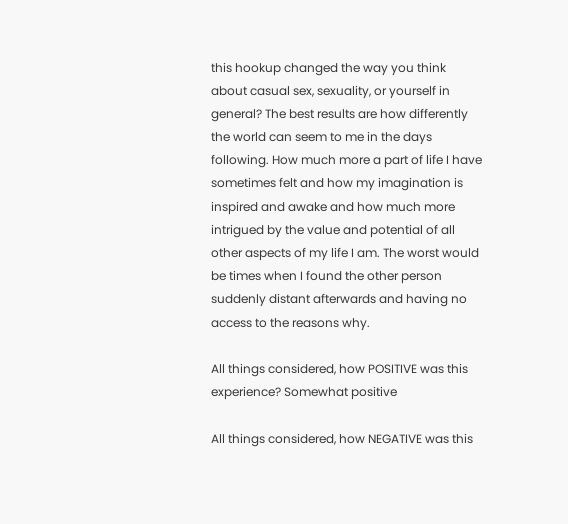this hookup changed the way you think about casual sex, sexuality, or yourself in general? The best results are how differently the world can seem to me in the days following. How much more a part of life I have sometimes felt and how my imagination is inspired and awake and how much more intrigued by the value and potential of all other aspects of my life I am. The worst would be times when I found the other person suddenly distant afterwards and having no access to the reasons why.

All things considered, how POSITIVE was this experience? Somewhat positive

All things considered, how NEGATIVE was this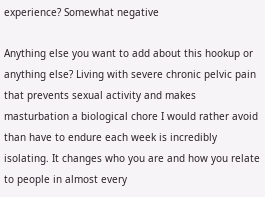experience? Somewhat negative

Anything else you want to add about this hookup or anything else? Living with severe chronic pelvic pain that prevents sexual activity and makes masturbation a biological chore I would rather avoid than have to endure each week is incredibly isolating. It changes who you are and how you relate to people in almost every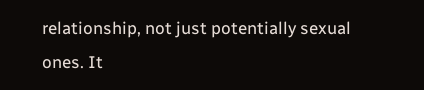relationship, not just potentially sexual ones. It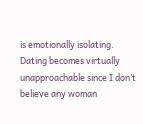is emotionally isolating. Dating becomes virtually unapproachable since I don’t believe any woman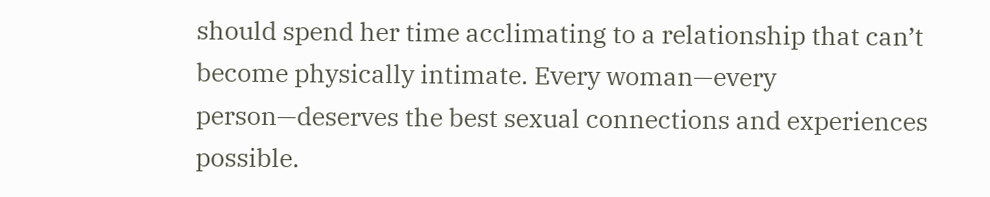should spend her time acclimating to a relationship that can’t become physically intimate. Every woman—every person—deserves the best sexual connections and experiences possible.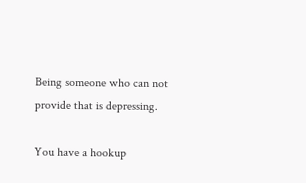Being someone who can not provide that is depressing.

You have a hookup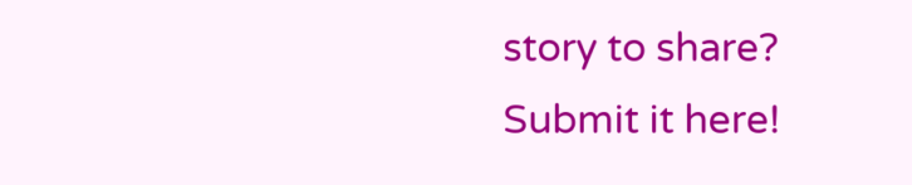story to share? Submit it here!